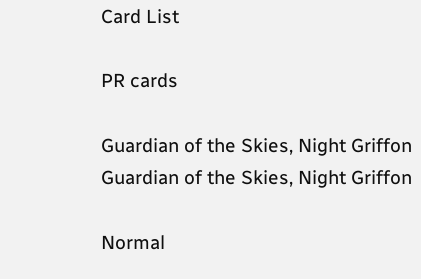Card List

PR cards

Guardian of the Skies, Night Griffon
Guardian of the Skies, Night Griffon

Normal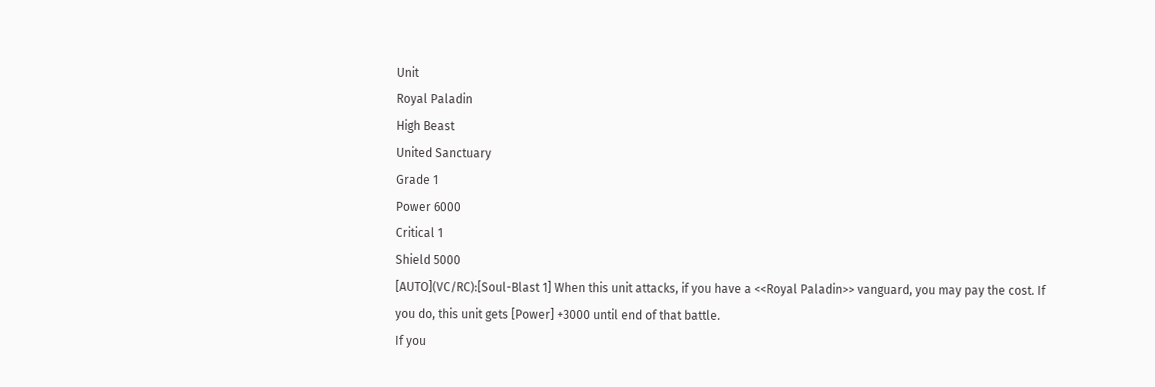Unit
Royal Paladin
High Beast
United Sanctuary
Grade 1
Power 6000
Critical 1
Shield 5000
[AUTO](VC/RC):[Soul-Blast 1] When this unit attacks, if you have a <<Royal Paladin>> vanguard, you may pay the cost. If you do, this unit gets [Power] +3000 until end of that battle.
If you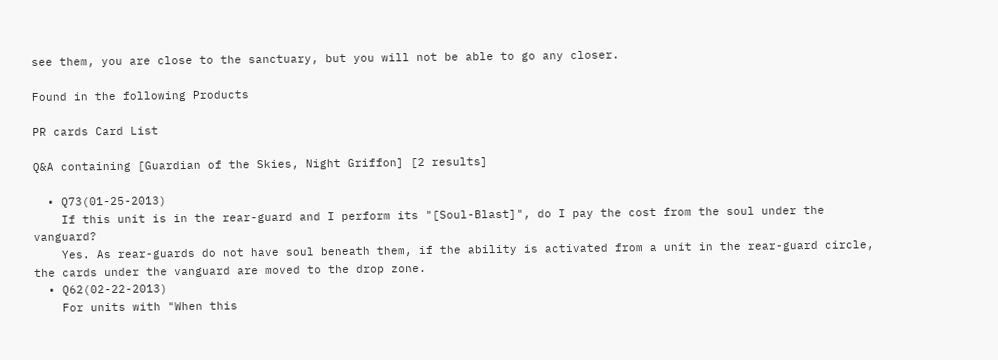see them, you are close to the sanctuary, but you will not be able to go any closer.

Found in the following Products

PR cards Card List

Q&A containing [Guardian of the Skies, Night Griffon] [2 results]

  • Q73(01-25-2013)
    If this unit is in the rear-guard and I perform its "[Soul-Blast]", do I pay the cost from the soul under the vanguard?
    Yes. As rear-guards do not have soul beneath them, if the ability is activated from a unit in the rear-guard circle, the cards under the vanguard are moved to the drop zone.
  • Q62(02-22-2013)
    For units with "When this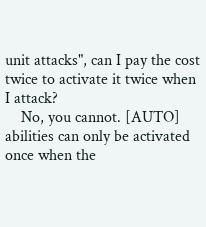unit attacks", can I pay the cost twice to activate it twice when I attack?
    No, you cannot. [AUTO] abilities can only be activated once when the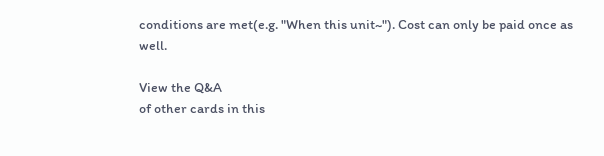conditions are met(e.g. "When this unit~"). Cost can only be paid once as well.

View the Q&A
of other cards in this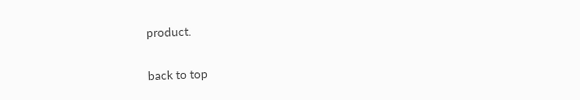product.

back to top